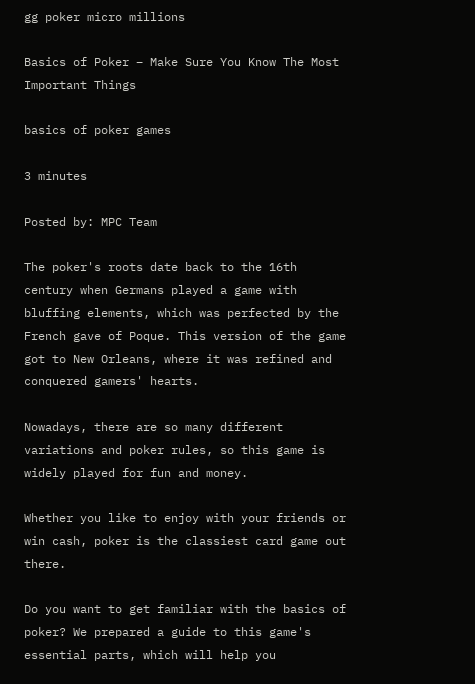gg poker micro millions

Basics of Poker – Make Sure You Know The Most Important Things

basics of poker games

3 minutes

Posted by: MPC Team

The poker's roots date back to the 16th century when Germans played a game with bluffing elements, which was perfected by the French gave of Poque. This version of the game got to New Orleans, where it was refined and conquered gamers' hearts.

Nowadays, there are so many different variations and poker rules, so this game is widely played for fun and money.

Whether you like to enjoy with your friends or win cash, poker is the classiest card game out there.

Do you want to get familiar with the basics of poker? We prepared a guide to this game's essential parts, which will help you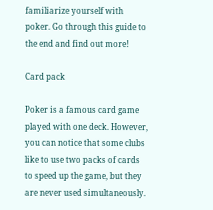familiarize yourself with poker. Go through this guide to the end and find out more!

Card pack

Poker is a famous card game played with one deck. However, you can notice that some clubs like to use two packs of cards to speed up the game, but they are never used simultaneously.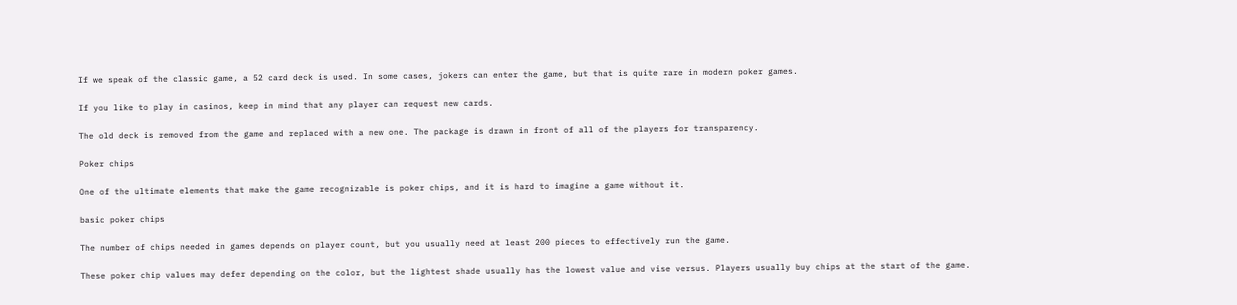If we speak of the classic game, a 52 card deck is used. In some cases, jokers can enter the game, but that is quite rare in modern poker games.

If you like to play in casinos, keep in mind that any player can request new cards.

The old deck is removed from the game and replaced with a new one. The package is drawn in front of all of the players for transparency.

Poker chips

One of the ultimate elements that make the game recognizable is poker chips, and it is hard to imagine a game without it.

basic poker chips

The number of chips needed in games depends on player count, but you usually need at least 200 pieces to effectively run the game.

These poker chip values may defer depending on the color, but the lightest shade usually has the lowest value and vise versus. Players usually buy chips at the start of the game.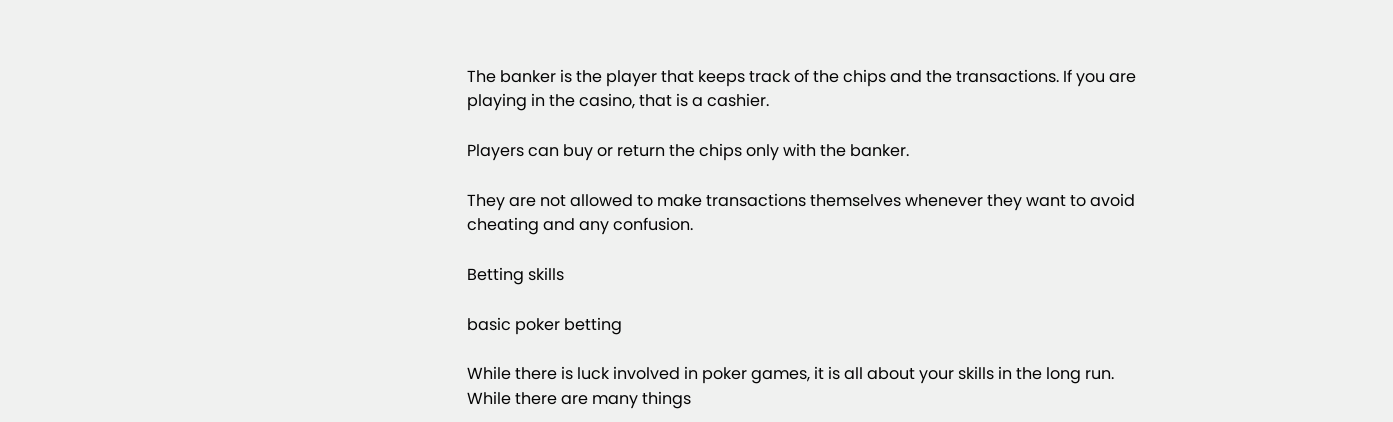The banker is the player that keeps track of the chips and the transactions. If you are playing in the casino, that is a cashier.

Players can buy or return the chips only with the banker.

They are not allowed to make transactions themselves whenever they want to avoid cheating and any confusion.

Betting skills

basic poker betting

While there is luck involved in poker games, it is all about your skills in the long run. While there are many things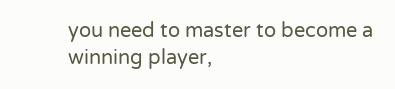you need to master to become a winning player,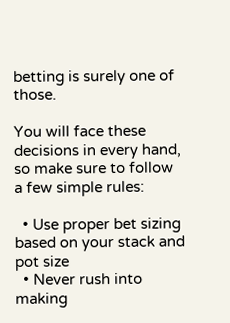betting is surely one of those.

You will face these decisions in every hand, so make sure to follow a few simple rules:

  • Use proper bet sizing based on your stack and pot size
  • Never rush into making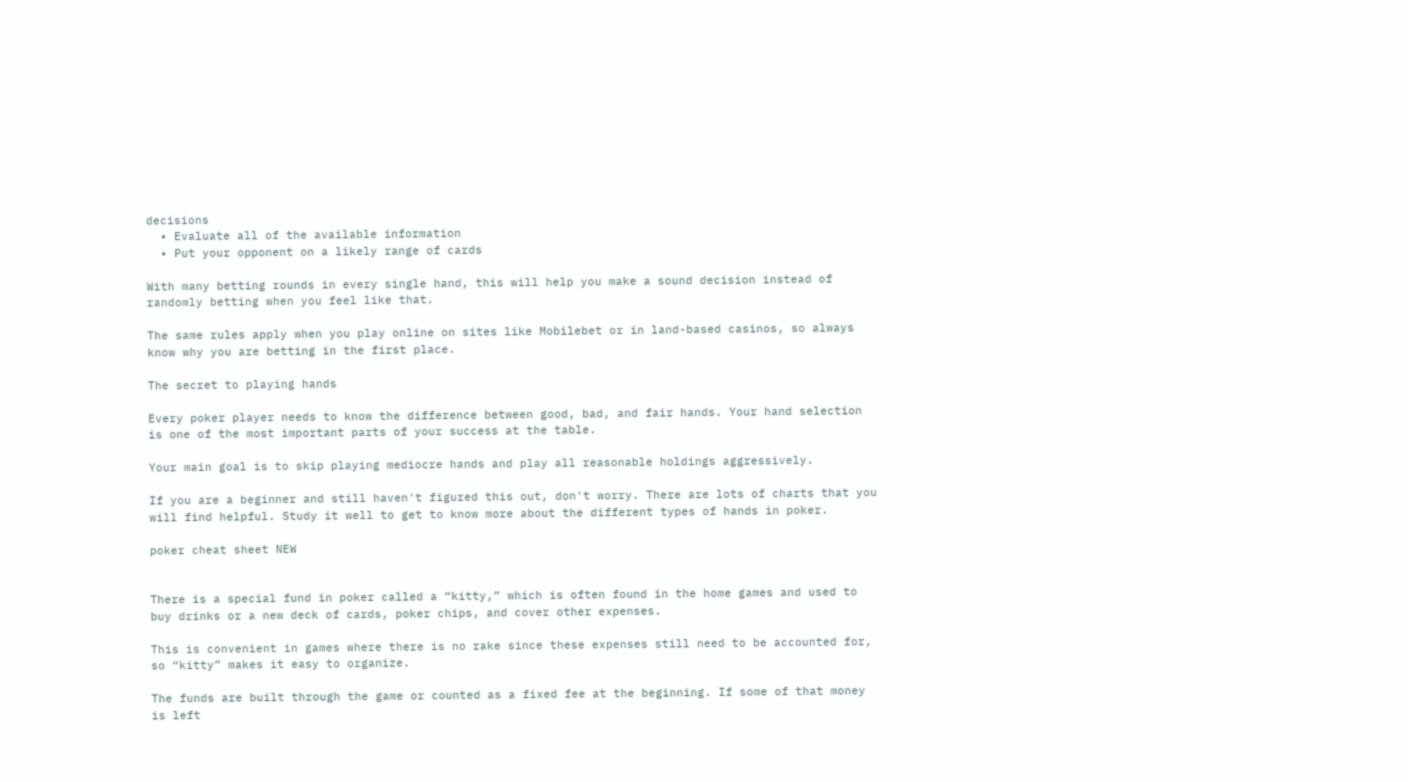decisions
  • Evaluate all of the available information
  • Put your opponent on a likely range of cards

With many betting rounds in every single hand, this will help you make a sound decision instead of randomly betting when you feel like that.

The same rules apply when you play online on sites like Mobilebet or in land-based casinos, so always know why you are betting in the first place.

The secret to playing hands

Every poker player needs to know the difference between good, bad, and fair hands. Your hand selection is one of the most important parts of your success at the table.

Your main goal is to skip playing mediocre hands and play all reasonable holdings aggressively.

If you are a beginner and still haven't figured this out, don't worry. There are lots of charts that you will find helpful. Study it well to get to know more about the different types of hands in poker.

poker cheat sheet NEW


There is a special fund in poker called a “kitty,” which is often found in the home games and used to buy drinks or a new deck of cards, poker chips, and cover other expenses.

This is convenient in games where there is no rake since these expenses still need to be accounted for, so “kitty” makes it easy to organize.

The funds are built through the game or counted as a fixed fee at the beginning. If some of that money is left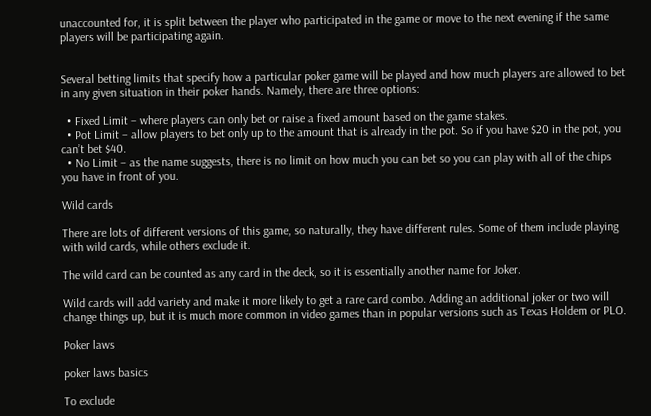unaccounted for, it is split between the player who participated in the game or move to the next evening if the same players will be participating again.


Several betting limits that specify how a particular poker game will be played and how much players are allowed to bet in any given situation in their poker hands. Namely, there are three options:

  • Fixed Limit – where players can only bet or raise a fixed amount based on the game stakes.
  • Pot Limit – allow players to bet only up to the amount that is already in the pot. So if you have $20 in the pot, you can’t bet $40.
  • No Limit – as the name suggests, there is no limit on how much you can bet so you can play with all of the chips you have in front of you.

Wild cards

There are lots of different versions of this game, so naturally, they have different rules. Some of them include playing with wild cards, while others exclude it.

The wild card can be counted as any card in the deck, so it is essentially another name for Joker.

Wild cards will add variety and make it more likely to get a rare card combo. Adding an additional joker or two will change things up, but it is much more common in video games than in popular versions such as Texas Holdem or PLO.

Poker laws

poker laws basics

To exclude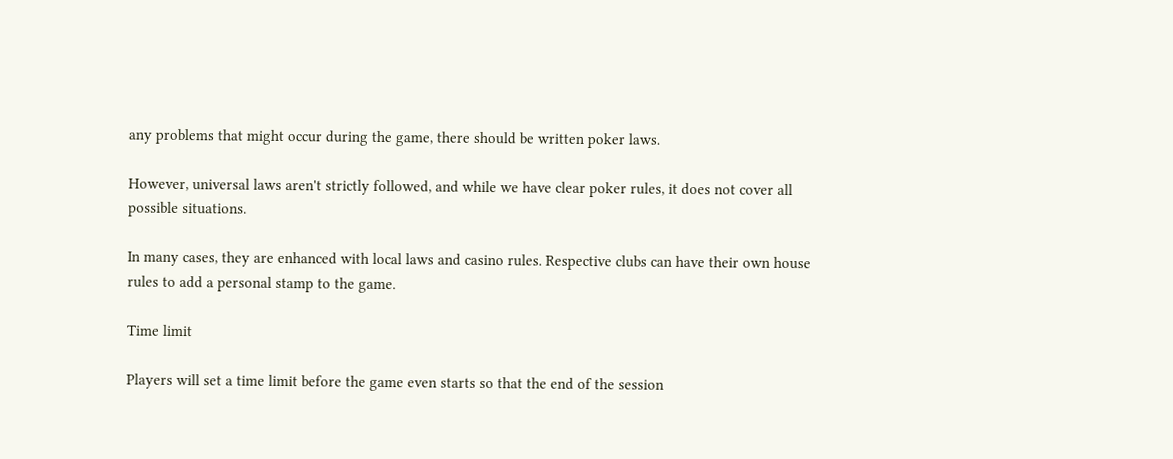any problems that might occur during the game, there should be written poker laws.

However, universal laws aren't strictly followed, and while we have clear poker rules, it does not cover all possible situations.

In many cases, they are enhanced with local laws and casino rules. Respective clubs can have their own house rules to add a personal stamp to the game.

Time limit

Players will set a time limit before the game even starts so that the end of the session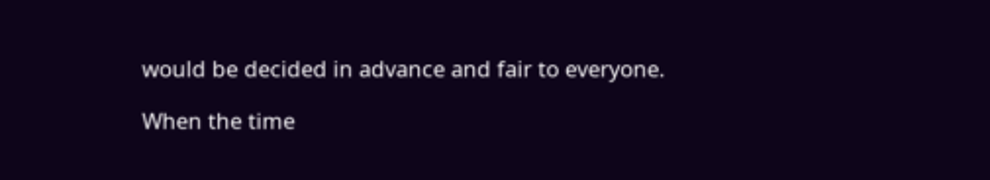would be decided in advance and fair to everyone.

When the time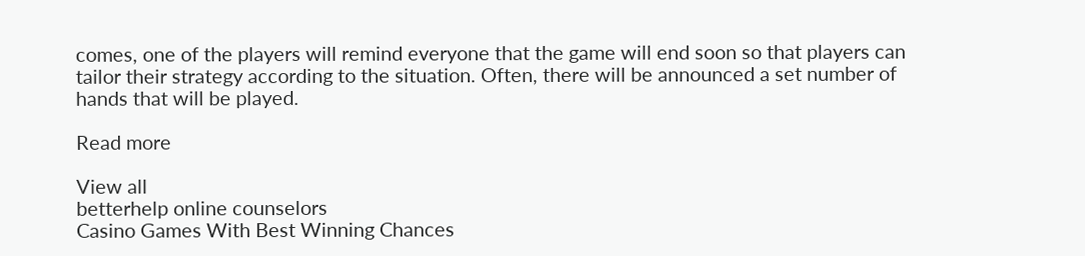comes, one of the players will remind everyone that the game will end soon so that players can tailor their strategy according to the situation. Often, there will be announced a set number of hands that will be played.

Read more

View all
betterhelp online counselors
Casino Games With Best Winning Chances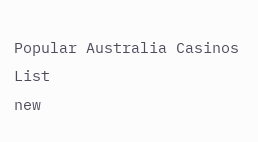Popular Australia Casinos List
new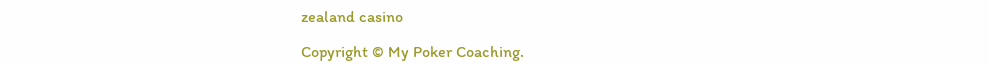zealand casino

Copyright © My Poker Coaching.